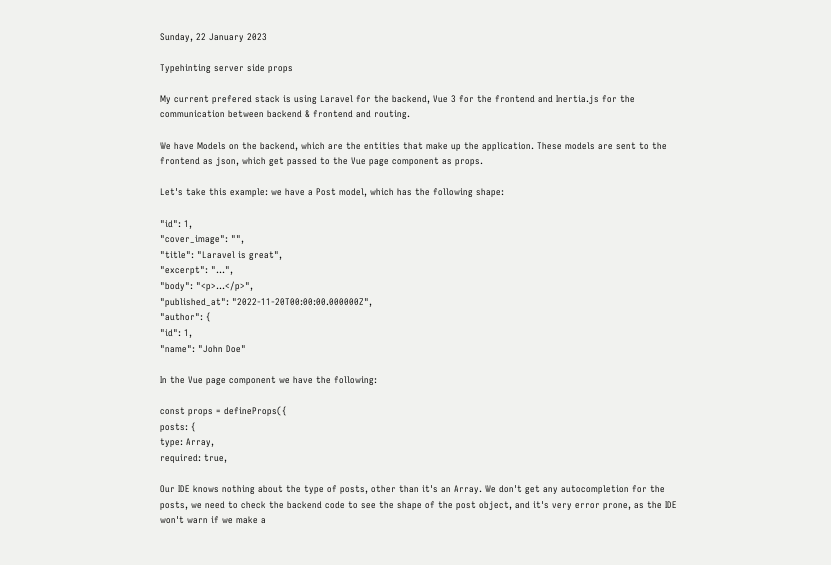Sunday, 22 January 2023

Typehinting server side props

My current prefered stack is using Laravel for the backend, Vue 3 for the frontend and Inertia.js for the communication between backend & frontend and routing.

We have Models on the backend, which are the entities that make up the application. These models are sent to the frontend as json, which get passed to the Vue page component as props.

Let's take this example: we have a Post model, which has the following shape:

"id": 1,
"cover_image": "",
"title": "Laravel is great",
"excerpt": "...",
"body": "<p>...</p>",
"published_at": "2022-11-20T00:00:00.000000Z",
"author": {
"id": 1,
"name": "John Doe"

In the Vue page component we have the following:

const props = defineProps({
posts: {
type: Array,
required: true,

Our IDE knows nothing about the type of posts, other than it's an Array. We don't get any autocompletion for the posts, we need to check the backend code to see the shape of the post object, and it's very error prone, as the IDE won't warn if we make a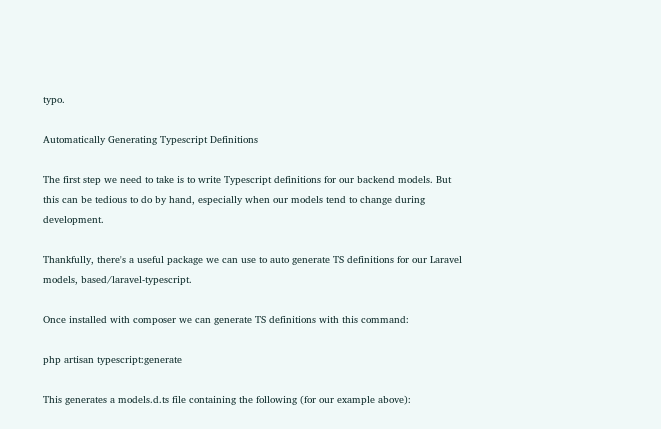typo.

Automatically Generating Typescript Definitions

The first step we need to take is to write Typescript definitions for our backend models. But this can be tedious to do by hand, especially when our models tend to change during development.

Thankfully, there's a useful package we can use to auto generate TS definitions for our Laravel models, based/laravel-typescript.

Once installed with composer we can generate TS definitions with this command:

php artisan typescript:generate

This generates a models.d.ts file containing the following (for our example above):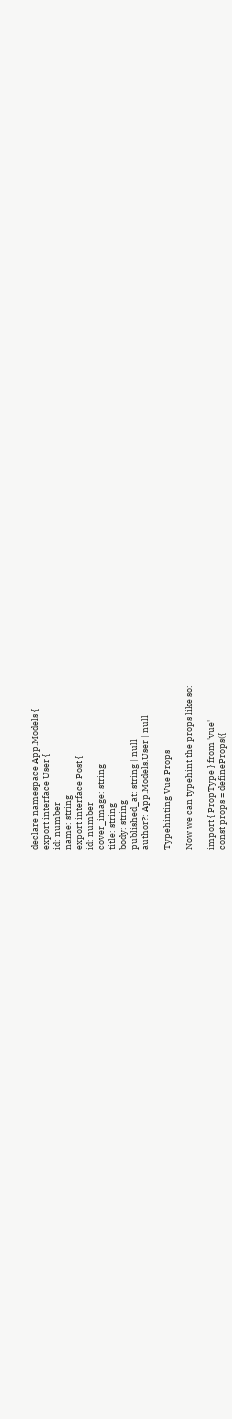declare namespace App.Models {
export interface User {
id: number
name: string
export interface Post {
id: number
cover_image: string
title: string
body: string
published_at: string | null
author?: App.Models.User | null

Typehinting Vue Props

Now we can typehint the props like so:

import { PropType } from 'vue'
const props = defineProps({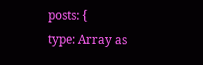posts: {
type: Array as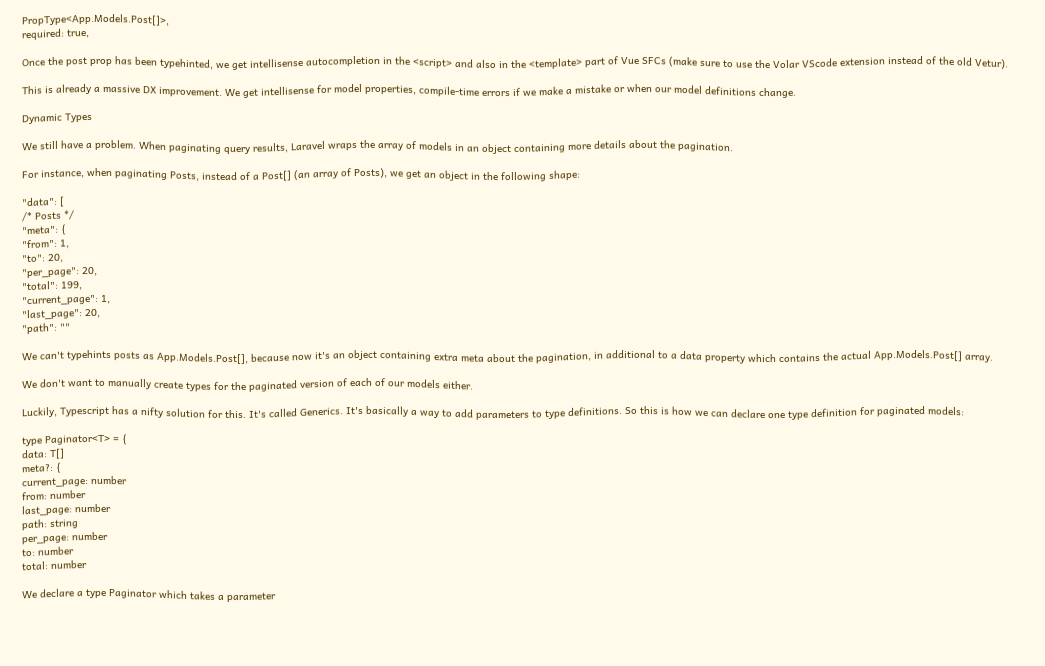PropType<App.Models.Post[]>,
required: true,

Once the post prop has been typehinted, we get intellisense autocompletion in the <script> and also in the <template> part of Vue SFCs (make sure to use the Volar VScode extension instead of the old Vetur).

This is already a massive DX improvement. We get intellisense for model properties, compile-time errors if we make a mistake or when our model definitions change.

Dynamic Types

We still have a problem. When paginating query results, Laravel wraps the array of models in an object containing more details about the pagination.

For instance, when paginating Posts, instead of a Post[] (an array of Posts), we get an object in the following shape:

"data": [
/* Posts */
"meta": {
"from": 1,
"to": 20,
"per_page": 20,
"total": 199,
"current_page": 1,
"last_page": 20,
"path": ""

We can't typehints posts as App.Models.Post[], because now it's an object containing extra meta about the pagination, in additional to a data property which contains the actual App.Models.Post[] array.

We don't want to manually create types for the paginated version of each of our models either.

Luckily, Typescript has a nifty solution for this. It's called Generics. It's basically a way to add parameters to type definitions. So this is how we can declare one type definition for paginated models:

type Paginator<T> = {
data: T[]
meta?: {
current_page: number
from: number
last_page: number
path: string
per_page: number
to: number
total: number

We declare a type Paginator which takes a parameter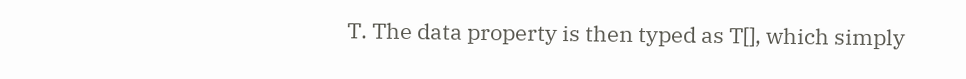T. The data property is then typed as T[], which simply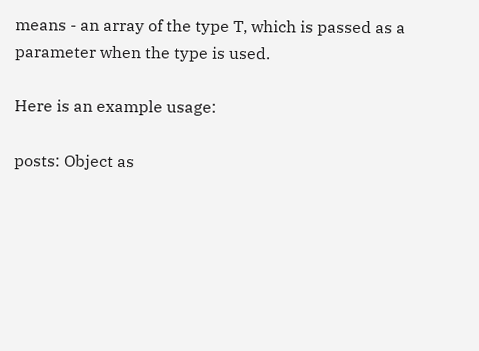means - an array of the type T, which is passed as a parameter when the type is used.

Here is an example usage:

posts: Object as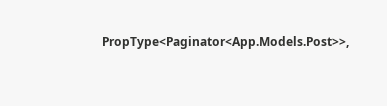PropType<Paginator<App.Models.Post>>,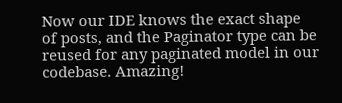Now our IDE knows the exact shape of posts, and the Paginator type can be reused for any paginated model in our codebase. Amazing!